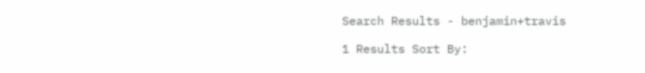Search Results - benjamin+travis

1 Results Sort By: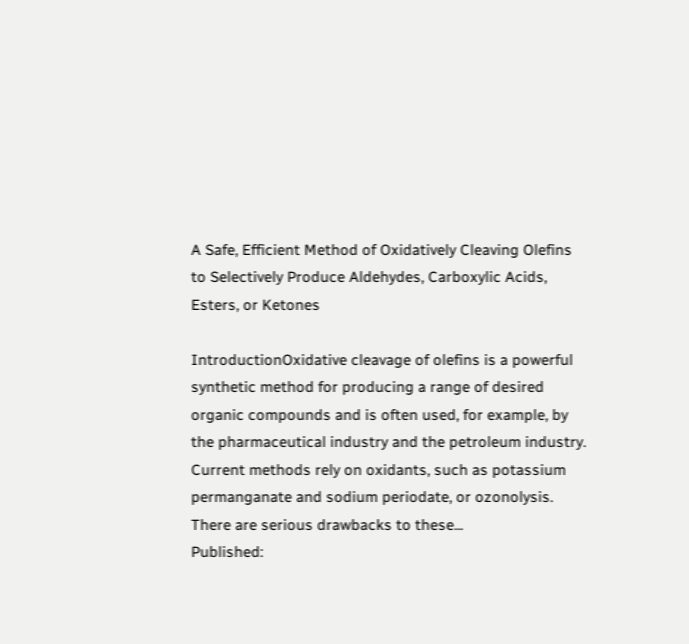A Safe, Efficient Method of Oxidatively Cleaving Olefins to Selectively Produce Aldehydes, Carboxylic Acids, Esters, or Ketones

IntroductionOxidative cleavage of olefins is a powerful synthetic method for producing a range of desired organic compounds and is often used, for example, by the pharmaceutical industry and the petroleum industry. Current methods rely on oxidants, such as potassium permanganate and sodium periodate, or ozonolysis. There are serious drawbacks to these...
Published: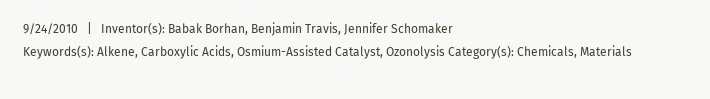9/24/2010   |   Inventor(s): Babak Borhan, Benjamin Travis, Jennifer Schomaker
Keywords(s): Alkene, Carboxylic Acids, Osmium-Assisted Catalyst, Ozonolysis Category(s): Chemicals, Materials